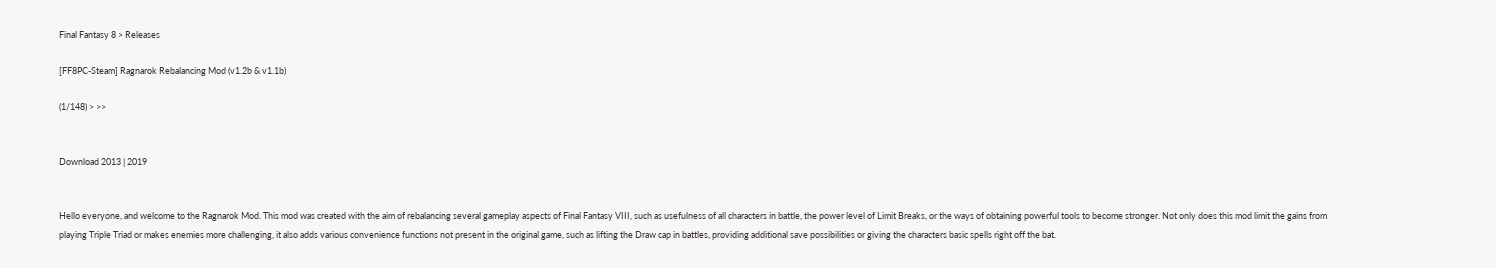Final Fantasy 8 > Releases

[FF8PC-Steam] Ragnarok Rebalancing Mod (v1.2b & v1.1b)

(1/148) > >>


Download 2013 | 2019


Hello everyone, and welcome to the Ragnarok Mod. This mod was created with the aim of rebalancing several gameplay aspects of Final Fantasy VIII, such as usefulness of all characters in battle, the power level of Limit Breaks, or the ways of obtaining powerful tools to become stronger. Not only does this mod limit the gains from playing Triple Triad or makes enemies more challenging, it also adds various convenience functions not present in the original game, such as lifting the Draw cap in battles, providing additional save possibilities or giving the characters basic spells right off the bat.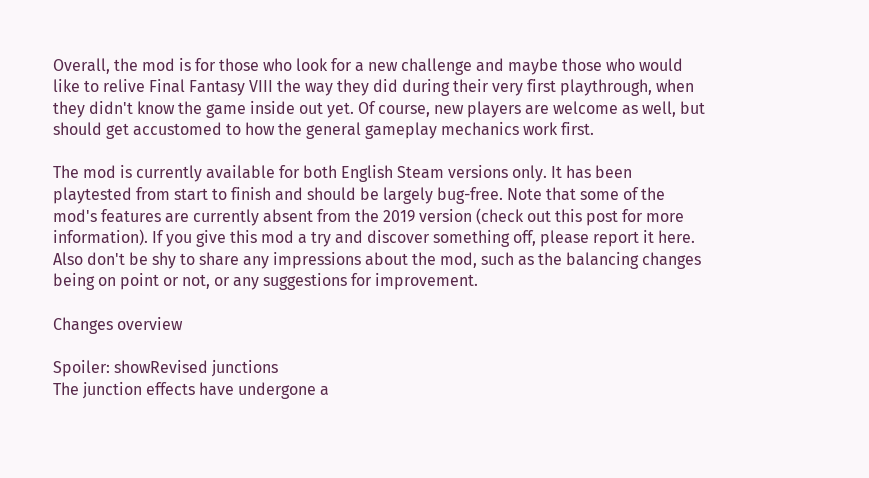Overall, the mod is for those who look for a new challenge and maybe those who would like to relive Final Fantasy VIII the way they did during their very first playthrough, when they didn't know the game inside out yet. Of course, new players are welcome as well, but should get accustomed to how the general gameplay mechanics work first.

The mod is currently available for both English Steam versions only. It has been playtested from start to finish and should be largely bug-free. Note that some of the mod's features are currently absent from the 2019 version (check out this post for more information). If you give this mod a try and discover something off, please report it here. Also don't be shy to share any impressions about the mod, such as the balancing changes being on point or not, or any suggestions for improvement.

Changes overview

Spoiler: showRevised junctions
The junction effects have undergone a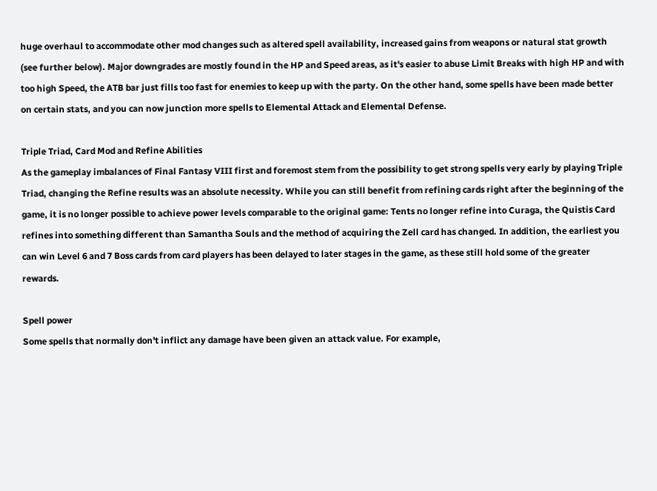huge overhaul to accommodate other mod changes such as altered spell availability, increased gains from weapons or natural stat growth (see further below). Major downgrades are mostly found in the HP and Speed areas, as it's easier to abuse Limit Breaks with high HP and with too high Speed, the ATB bar just fills too fast for enemies to keep up with the party. On the other hand, some spells have been made better on certain stats, and you can now junction more spells to Elemental Attack and Elemental Defense.

Triple Triad, Card Mod and Refine Abilities
As the gameplay imbalances of Final Fantasy VIII first and foremost stem from the possibility to get strong spells very early by playing Triple Triad, changing the Refine results was an absolute necessity. While you can still benefit from refining cards right after the beginning of the game, it is no longer possible to achieve power levels comparable to the original game: Tents no longer refine into Curaga, the Quistis Card refines into something different than Samantha Souls and the method of acquiring the Zell card has changed. In addition, the earliest you can win Level 6 and 7 Boss cards from card players has been delayed to later stages in the game, as these still hold some of the greater rewards.

Spell power
Some spells that normally don't inflict any damage have been given an attack value. For example,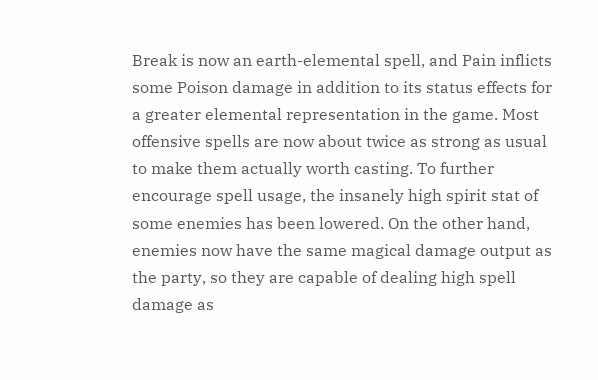Break is now an earth-elemental spell, and Pain inflicts some Poison damage in addition to its status effects for a greater elemental representation in the game. Most offensive spells are now about twice as strong as usual to make them actually worth casting. To further encourage spell usage, the insanely high spirit stat of some enemies has been lowered. On the other hand, enemies now have the same magical damage output as the party, so they are capable of dealing high spell damage as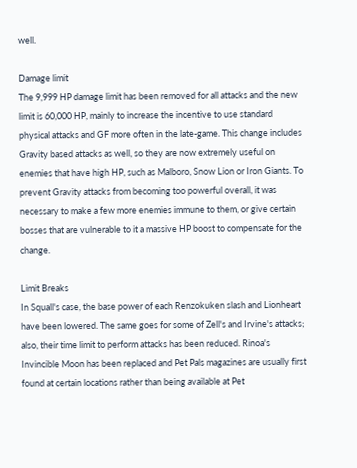well.

Damage limit
The 9,999 HP damage limit has been removed for all attacks and the new limit is 60,000 HP, mainly to increase the incentive to use standard physical attacks and GF more often in the late-game. This change includes Gravity based attacks as well, so they are now extremely useful on enemies that have high HP, such as Malboro, Snow Lion or Iron Giants. To prevent Gravity attacks from becoming too powerful overall, it was necessary to make a few more enemies immune to them, or give certain bosses that are vulnerable to it a massive HP boost to compensate for the change.

Limit Breaks
In Squall's case, the base power of each Renzokuken slash and Lionheart have been lowered. The same goes for some of Zell's and Irvine's attacks; also, their time limit to perform attacks has been reduced. Rinoa's Invincible Moon has been replaced and Pet Pals magazines are usually first found at certain locations rather than being available at Pet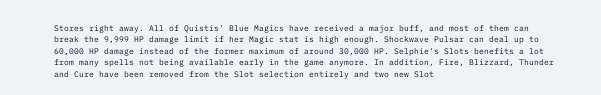Stores right away. All of Quistis' Blue Magics have received a major buff, and most of them can break the 9,999 HP damage limit if her Magic stat is high enough. Shockwave Pulsar can deal up to 60,000 HP damage instead of the former maximum of around 30,000 HP. Selphie's Slots benefits a lot from many spells not being available early in the game anymore. In addition, Fire, Blizzard, Thunder and Cure have been removed from the Slot selection entirely and two new Slot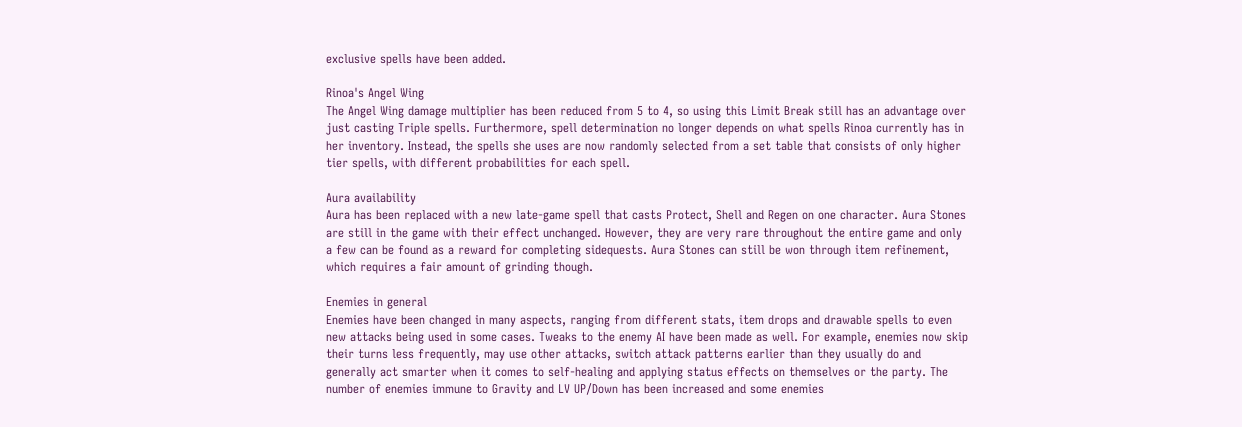exclusive spells have been added.

Rinoa's Angel Wing
The Angel Wing damage multiplier has been reduced from 5 to 4, so using this Limit Break still has an advantage over just casting Triple spells. Furthermore, spell determination no longer depends on what spells Rinoa currently has in her inventory. Instead, the spells she uses are now randomly selected from a set table that consists of only higher tier spells, with different probabilities for each spell.

Aura availability
Aura has been replaced with a new late-game spell that casts Protect, Shell and Regen on one character. Aura Stones are still in the game with their effect unchanged. However, they are very rare throughout the entire game and only a few can be found as a reward for completing sidequests. Aura Stones can still be won through item refinement, which requires a fair amount of grinding though.

Enemies in general
Enemies have been changed in many aspects, ranging from different stats, item drops and drawable spells to even new attacks being used in some cases. Tweaks to the enemy AI have been made as well. For example, enemies now skip their turns less frequently, may use other attacks, switch attack patterns earlier than they usually do and generally act smarter when it comes to self-healing and applying status effects on themselves or the party. The number of enemies immune to Gravity and LV UP/Down has been increased and some enemies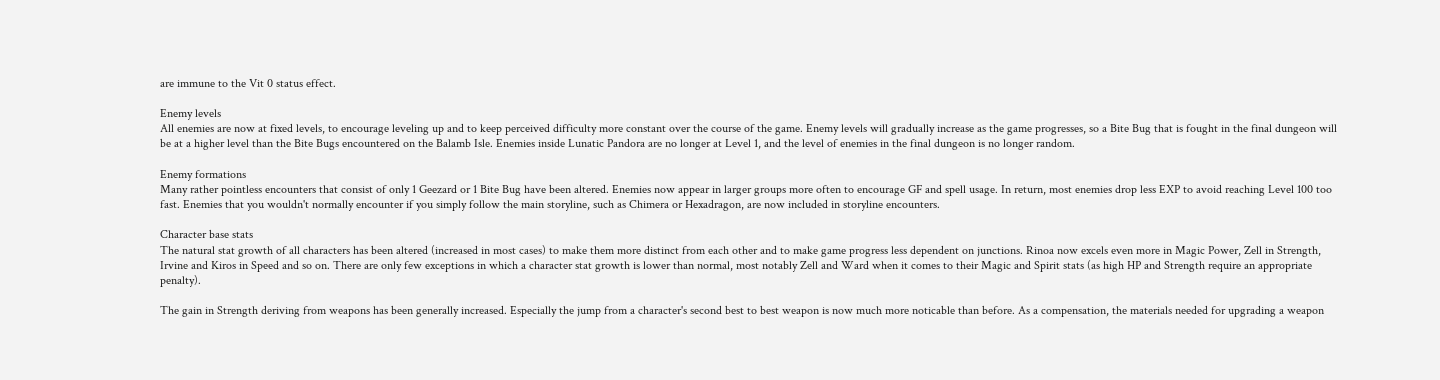are immune to the Vit 0 status effect.

Enemy levels
All enemies are now at fixed levels, to encourage leveling up and to keep perceived difficulty more constant over the course of the game. Enemy levels will gradually increase as the game progresses, so a Bite Bug that is fought in the final dungeon will be at a higher level than the Bite Bugs encountered on the Balamb Isle. Enemies inside Lunatic Pandora are no longer at Level 1, and the level of enemies in the final dungeon is no longer random.

Enemy formations
Many rather pointless encounters that consist of only 1 Geezard or 1 Bite Bug have been altered. Enemies now appear in larger groups more often to encourage GF and spell usage. In return, most enemies drop less EXP to avoid reaching Level 100 too fast. Enemies that you wouldn't normally encounter if you simply follow the main storyline, such as Chimera or Hexadragon, are now included in storyline encounters.

Character base stats
The natural stat growth of all characters has been altered (increased in most cases) to make them more distinct from each other and to make game progress less dependent on junctions. Rinoa now excels even more in Magic Power, Zell in Strength, Irvine and Kiros in Speed and so on. There are only few exceptions in which a character stat growth is lower than normal, most notably Zell and Ward when it comes to their Magic and Spirit stats (as high HP and Strength require an appropriate penalty).

The gain in Strength deriving from weapons has been generally increased. Especially the jump from a character's second best to best weapon is now much more noticable than before. As a compensation, the materials needed for upgrading a weapon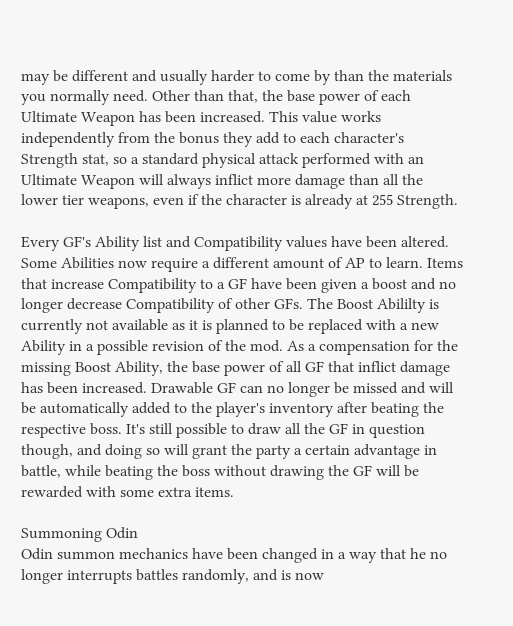may be different and usually harder to come by than the materials you normally need. Other than that, the base power of each Ultimate Weapon has been increased. This value works independently from the bonus they add to each character's Strength stat, so a standard physical attack performed with an Ultimate Weapon will always inflict more damage than all the lower tier weapons, even if the character is already at 255 Strength.

Every GF's Ability list and Compatibility values have been altered. Some Abilities now require a different amount of AP to learn. Items that increase Compatibility to a GF have been given a boost and no longer decrease Compatibility of other GFs. The Boost Abililty is currently not available as it is planned to be replaced with a new Ability in a possible revision of the mod. As a compensation for the missing Boost Ability, the base power of all GF that inflict damage has been increased. Drawable GF can no longer be missed and will be automatically added to the player's inventory after beating the respective boss. It's still possible to draw all the GF in question though, and doing so will grant the party a certain advantage in battle, while beating the boss without drawing the GF will be rewarded with some extra items.

Summoning Odin
Odin summon mechanics have been changed in a way that he no longer interrupts battles randomly, and is now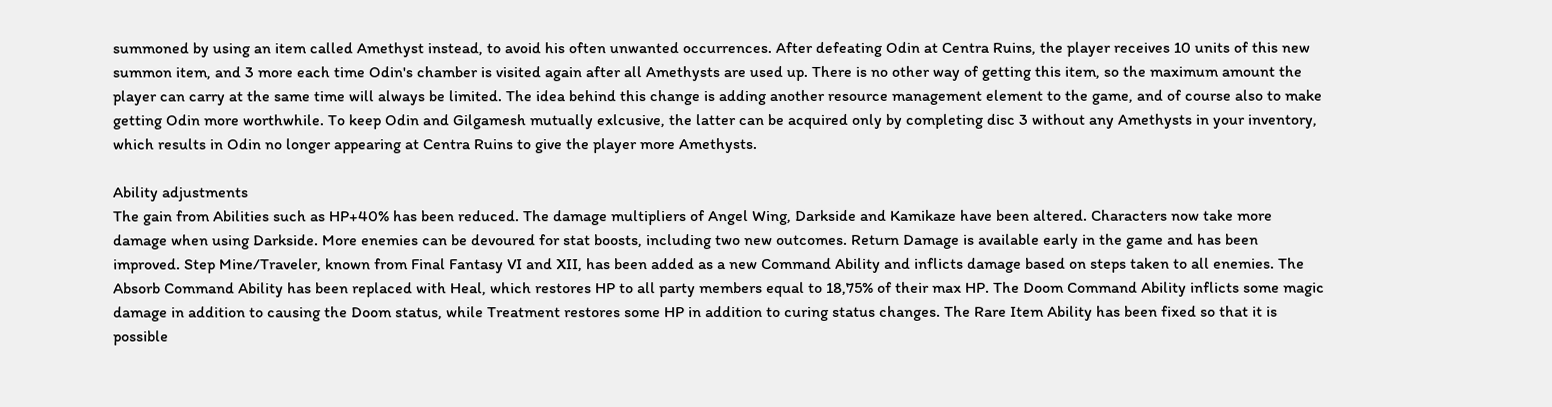summoned by using an item called Amethyst instead, to avoid his often unwanted occurrences. After defeating Odin at Centra Ruins, the player receives 10 units of this new summon item, and 3 more each time Odin's chamber is visited again after all Amethysts are used up. There is no other way of getting this item, so the maximum amount the player can carry at the same time will always be limited. The idea behind this change is adding another resource management element to the game, and of course also to make getting Odin more worthwhile. To keep Odin and Gilgamesh mutually exlcusive, the latter can be acquired only by completing disc 3 without any Amethysts in your inventory, which results in Odin no longer appearing at Centra Ruins to give the player more Amethysts.

Ability adjustments
The gain from Abilities such as HP+40% has been reduced. The damage multipliers of Angel Wing, Darkside and Kamikaze have been altered. Characters now take more damage when using Darkside. More enemies can be devoured for stat boosts, including two new outcomes. Return Damage is available early in the game and has been improved. Step Mine/Traveler, known from Final Fantasy VI and XII, has been added as a new Command Ability and inflicts damage based on steps taken to all enemies. The Absorb Command Ability has been replaced with Heal, which restores HP to all party members equal to 18,75% of their max HP. The Doom Command Ability inflicts some magic damage in addition to causing the Doom status, while Treatment restores some HP in addition to curing status changes. The Rare Item Ability has been fixed so that it is possible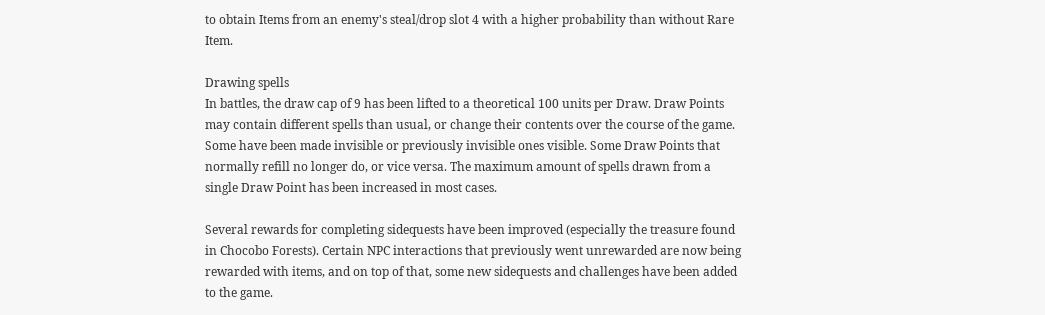to obtain Items from an enemy's steal/drop slot 4 with a higher probability than without Rare Item.

Drawing spells
In battles, the draw cap of 9 has been lifted to a theoretical 100 units per Draw. Draw Points may contain different spells than usual, or change their contents over the course of the game. Some have been made invisible or previously invisible ones visible. Some Draw Points that normally refill no longer do, or vice versa. The maximum amount of spells drawn from a single Draw Point has been increased in most cases.

Several rewards for completing sidequests have been improved (especially the treasure found in Chocobo Forests). Certain NPC interactions that previously went unrewarded are now being rewarded with items, and on top of that, some new sidequests and challenges have been added to the game.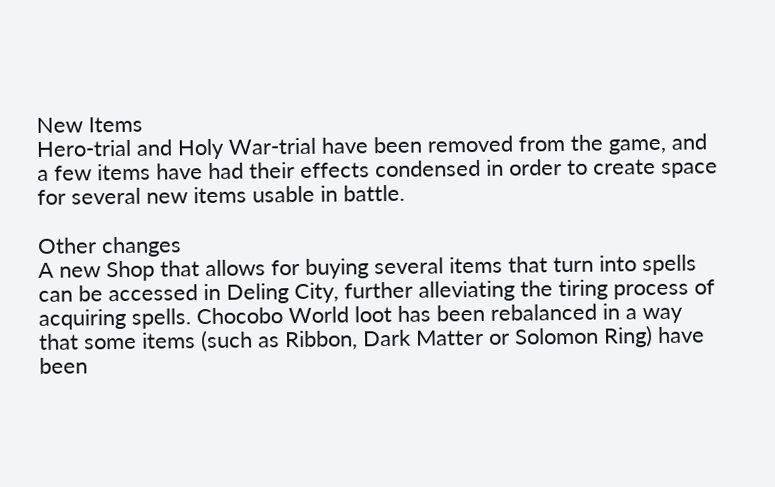New Items
Hero-trial and Holy War-trial have been removed from the game, and a few items have had their effects condensed in order to create space for several new items usable in battle.

Other changes
A new Shop that allows for buying several items that turn into spells can be accessed in Deling City, further alleviating the tiring process of acquiring spells. Chocobo World loot has been rebalanced in a way that some items (such as Ribbon, Dark Matter or Solomon Ring) have been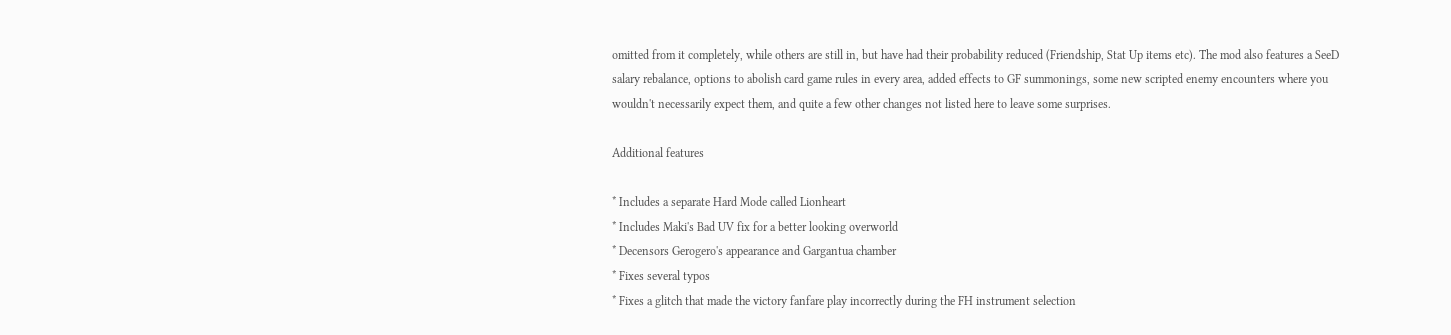omitted from it completely, while others are still in, but have had their probability reduced (Friendship, Stat Up items etc). The mod also features a SeeD salary rebalance, options to abolish card game rules in every area, added effects to GF summonings, some new scripted enemy encounters where you wouldn't necessarily expect them, and quite a few other changes not listed here to leave some surprises.

Additional features

* Includes a separate Hard Mode called Lionheart
* Includes Maki's Bad UV fix for a better looking overworld
* Decensors Gerogero's appearance and Gargantua chamber
* Fixes several typos
* Fixes a glitch that made the victory fanfare play incorrectly during the FH instrument selection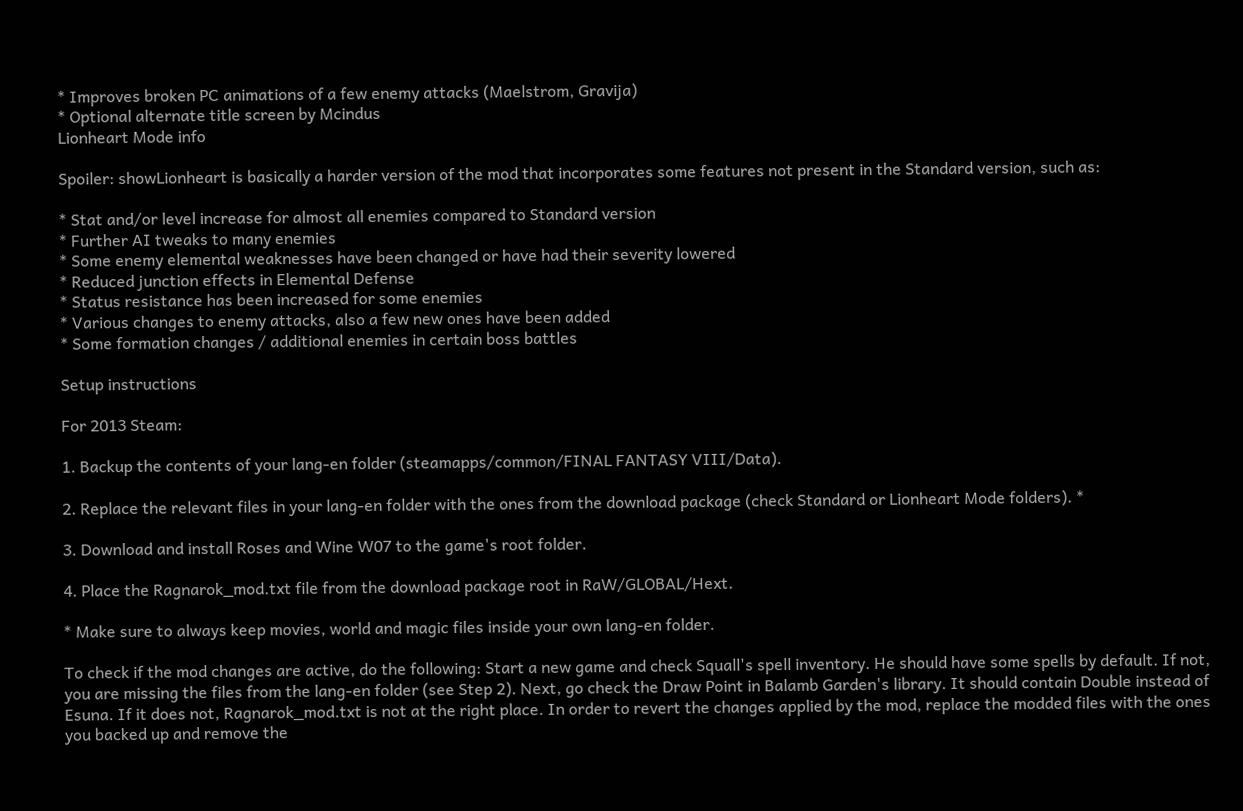* Improves broken PC animations of a few enemy attacks (Maelstrom, Gravija)
* Optional alternate title screen by Mcindus
Lionheart Mode info

Spoiler: showLionheart is basically a harder version of the mod that incorporates some features not present in the Standard version, such as:

* Stat and/or level increase for almost all enemies compared to Standard version
* Further AI tweaks to many enemies
* Some enemy elemental weaknesses have been changed or have had their severity lowered
* Reduced junction effects in Elemental Defense
* Status resistance has been increased for some enemies
* Various changes to enemy attacks, also a few new ones have been added
* Some formation changes / additional enemies in certain boss battles

Setup instructions

For 2013 Steam:

1. Backup the contents of your lang-en folder (steamapps/common/FINAL FANTASY VIII/Data).

2. Replace the relevant files in your lang-en folder with the ones from the download package (check Standard or Lionheart Mode folders). *

3. Download and install Roses and Wine W07 to the game's root folder.

4. Place the Ragnarok_mod.txt file from the download package root in RaW/GLOBAL/Hext.

* Make sure to always keep movies, world and magic files inside your own lang-en folder.

To check if the mod changes are active, do the following: Start a new game and check Squall's spell inventory. He should have some spells by default. If not, you are missing the files from the lang-en folder (see Step 2). Next, go check the Draw Point in Balamb Garden's library. It should contain Double instead of Esuna. If it does not, Ragnarok_mod.txt is not at the right place. In order to revert the changes applied by the mod, replace the modded files with the ones you backed up and remove the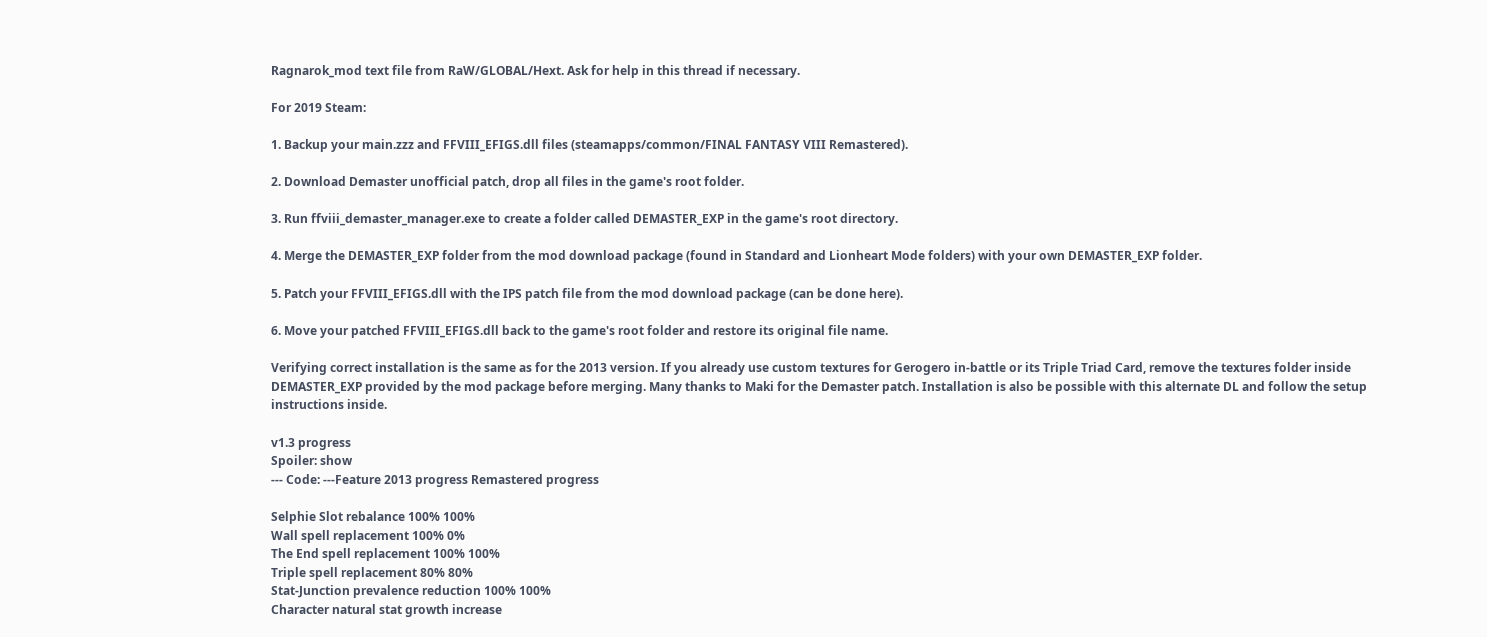Ragnarok_mod text file from RaW/GLOBAL/Hext. Ask for help in this thread if necessary.

For 2019 Steam:

1. Backup your main.zzz and FFVIII_EFIGS.dll files (steamapps/common/FINAL FANTASY VIII Remastered).

2. Download Demaster unofficial patch, drop all files in the game's root folder.

3. Run ffviii_demaster_manager.exe to create a folder called DEMASTER_EXP in the game's root directory.

4. Merge the DEMASTER_EXP folder from the mod download package (found in Standard and Lionheart Mode folders) with your own DEMASTER_EXP folder.

5. Patch your FFVIII_EFIGS.dll with the IPS patch file from the mod download package (can be done here).

6. Move your patched FFVIII_EFIGS.dll back to the game's root folder and restore its original file name.

Verifying correct installation is the same as for the 2013 version. If you already use custom textures for Gerogero in-battle or its Triple Triad Card, remove the textures folder inside DEMASTER_EXP provided by the mod package before merging. Many thanks to Maki for the Demaster patch. Installation is also be possible with this alternate DL and follow the setup instructions inside.

v1.3 progress
Spoiler: show
--- Code: ---Feature 2013 progress Remastered progress

Selphie Slot rebalance 100% 100%
Wall spell replacement 100% 0%
The End spell replacement 100% 100%
Triple spell replacement 80% 80%
Stat-Junction prevalence reduction 100% 100%
Character natural stat growth increase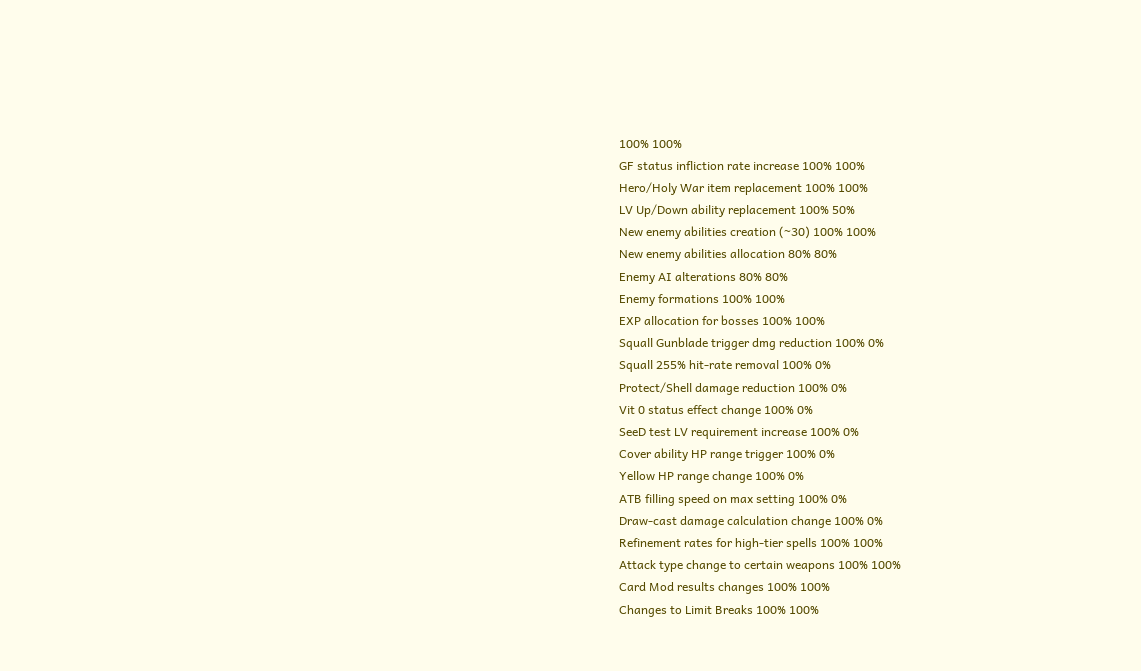100% 100%
GF status infliction rate increase 100% 100%
Hero/Holy War item replacement 100% 100%
LV Up/Down ability replacement 100% 50%
New enemy abilities creation (~30) 100% 100%
New enemy abilities allocation 80% 80%
Enemy AI alterations 80% 80%
Enemy formations 100% 100%
EXP allocation for bosses 100% 100%
Squall Gunblade trigger dmg reduction 100% 0%
Squall 255% hit-rate removal 100% 0%
Protect/Shell damage reduction 100% 0%
Vit 0 status effect change 100% 0%
SeeD test LV requirement increase 100% 0%
Cover ability HP range trigger 100% 0%
Yellow HP range change 100% 0%
ATB filling speed on max setting 100% 0%
Draw-cast damage calculation change 100% 0%
Refinement rates for high-tier spells 100% 100%
Attack type change to certain weapons 100% 100%
Card Mod results changes 100% 100%
Changes to Limit Breaks 100% 100%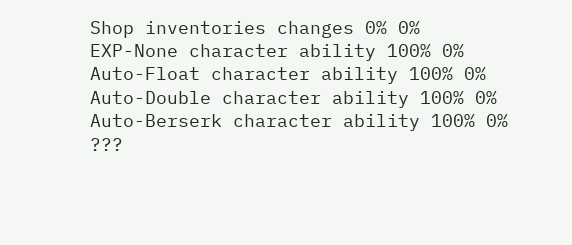Shop inventories changes 0% 0%
EXP-None character ability 100% 0%
Auto-Float character ability 100% 0%
Auto-Double character ability 100% 0%
Auto-Berserk character ability 100% 0%
???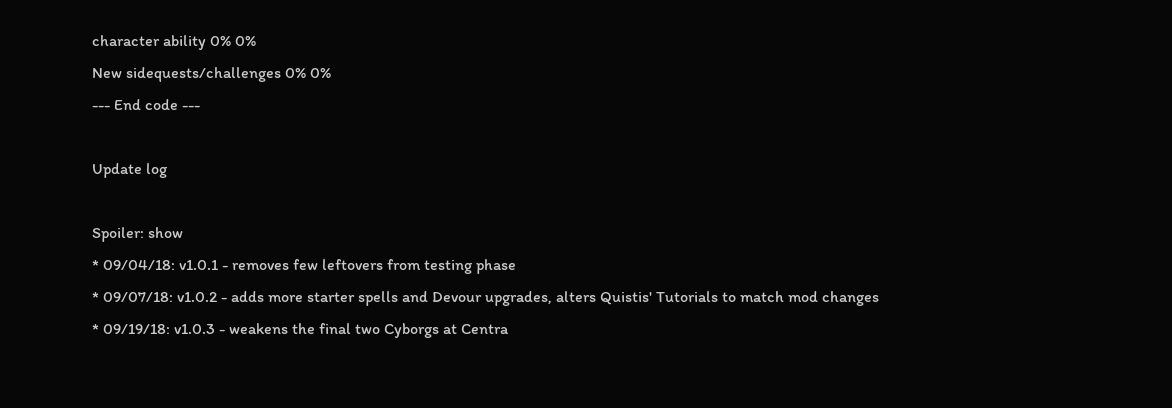character ability 0% 0%
New sidequests/challenges 0% 0%
--- End code ---

Update log

Spoiler: show
* 09/04/18: v1.0.1 - removes few leftovers from testing phase
* 09/07/18: v1.0.2 - adds more starter spells and Devour upgrades, alters Quistis' Tutorials to match mod changes
* 09/19/18: v1.0.3 - weakens the final two Cyborgs at Centra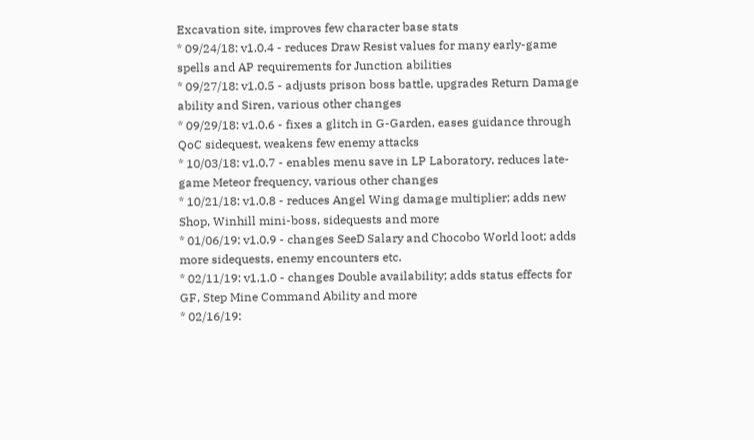Excavation site, improves few character base stats
* 09/24/18: v1.0.4 - reduces Draw Resist values for many early-game spells and AP requirements for Junction abilities
* 09/27/18: v1.0.5 - adjusts prison boss battle, upgrades Return Damage ability and Siren, various other changes
* 09/29/18: v1.0.6 - fixes a glitch in G-Garden, eases guidance through QoC sidequest, weakens few enemy attacks
* 10/03/18: v1.0.7 - enables menu save in LP Laboratory, reduces late-game Meteor frequency, various other changes
* 10/21/18: v1.0.8 - reduces Angel Wing damage multiplier; adds new Shop, Winhill mini-boss, sidequests and more
* 01/06/19: v1.0.9 - changes SeeD Salary and Chocobo World loot; adds more sidequests, enemy encounters etc.
* 02/11/19: v1.1.0 - changes Double availability; adds status effects for GF, Step Mine Command Ability and more
* 02/16/19: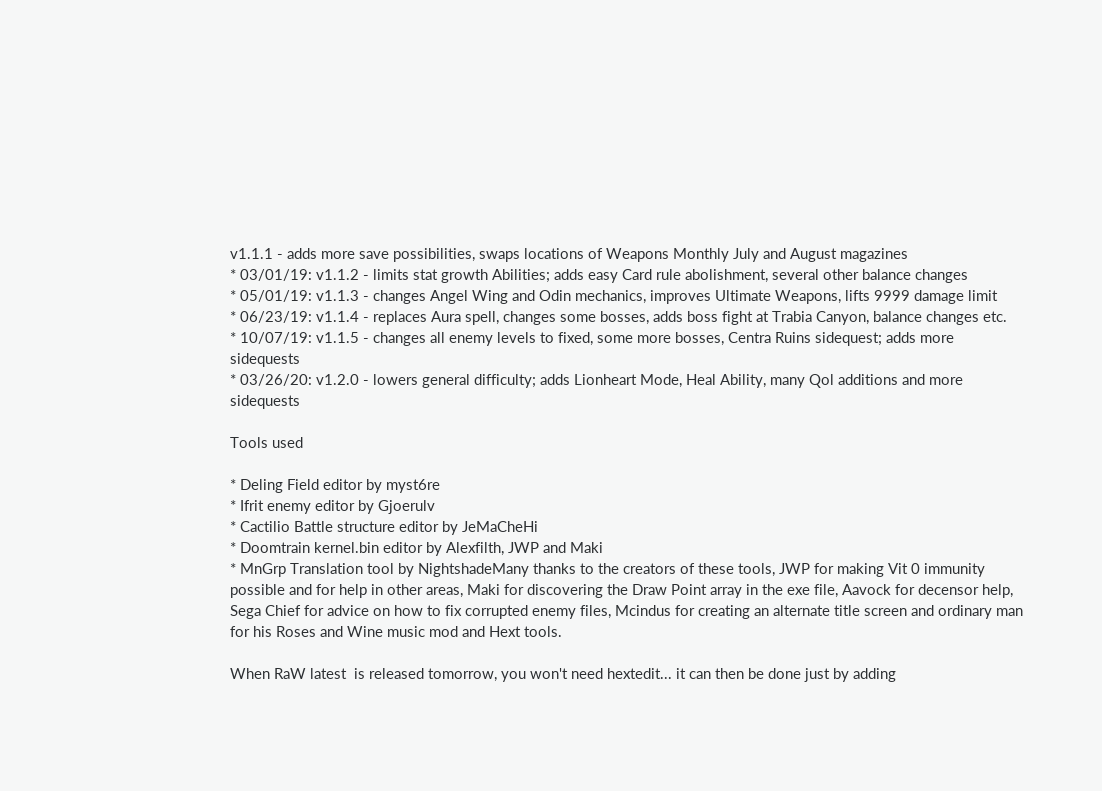v1.1.1 - adds more save possibilities, swaps locations of Weapons Monthly July and August magazines
* 03/01/19: v1.1.2 - limits stat growth Abilities; adds easy Card rule abolishment, several other balance changes
* 05/01/19: v1.1.3 - changes Angel Wing and Odin mechanics, improves Ultimate Weapons, lifts 9999 damage limit
* 06/23/19: v1.1.4 - replaces Aura spell, changes some bosses, adds boss fight at Trabia Canyon, balance changes etc.
* 10/07/19: v1.1.5 - changes all enemy levels to fixed, some more bosses, Centra Ruins sidequest; adds more sidequests
* 03/26/20: v1.2.0 - lowers general difficulty; adds Lionheart Mode, Heal Ability, many Qol additions and more sidequests

Tools used

* Deling Field editor by myst6re
* Ifrit enemy editor by Gjoerulv
* Cactilio Battle structure editor by JeMaCheHi
* Doomtrain kernel.bin editor by Alexfilth, JWP and Maki
* MnGrp Translation tool by NightshadeMany thanks to the creators of these tools, JWP for making Vit 0 immunity possible and for help in other areas, Maki for discovering the Draw Point array in the exe file, Aavock for decensor help, Sega Chief for advice on how to fix corrupted enemy files, Mcindus for creating an alternate title screen and ordinary man for his Roses and Wine music mod and Hext tools.

When RaW latest  is released tomorrow, you won't need hextedit... it can then be done just by adding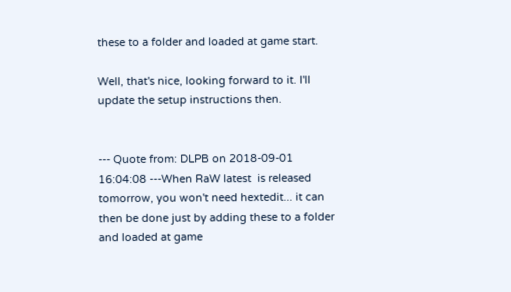these to a folder and loaded at game start.

Well, that's nice, looking forward to it. I'll update the setup instructions then.


--- Quote from: DLPB on 2018-09-01 16:04:08 ---When RaW latest  is released tomorrow, you won't need hextedit... it can then be done just by adding these to a folder and loaded at game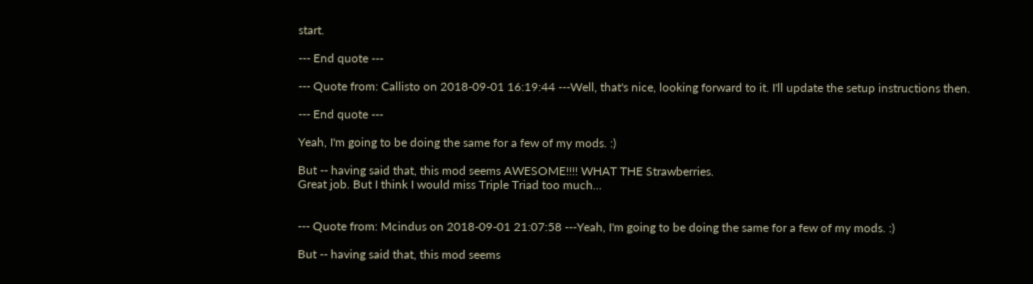start.

--- End quote ---

--- Quote from: Callisto on 2018-09-01 16:19:44 ---Well, that's nice, looking forward to it. I'll update the setup instructions then.

--- End quote ---

Yeah, I'm going to be doing the same for a few of my mods. :)

But -- having said that, this mod seems AWESOME!!!! WHAT THE Strawberries.
Great job. But I think I would miss Triple Triad too much...


--- Quote from: Mcindus on 2018-09-01 21:07:58 ---Yeah, I'm going to be doing the same for a few of my mods. :)

But -- having said that, this mod seems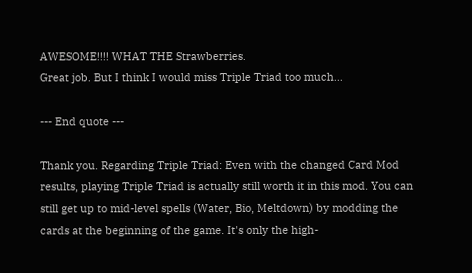AWESOME!!!! WHAT THE Strawberries.
Great job. But I think I would miss Triple Triad too much...

--- End quote ---

Thank you. Regarding Triple Triad: Even with the changed Card Mod results, playing Triple Triad is actually still worth it in this mod. You can still get up to mid-level spells (Water, Bio, Meltdown) by modding the cards at the beginning of the game. It's only the high-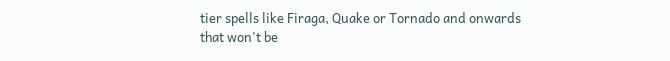tier spells like Firaga, Quake or Tornado and onwards that won't be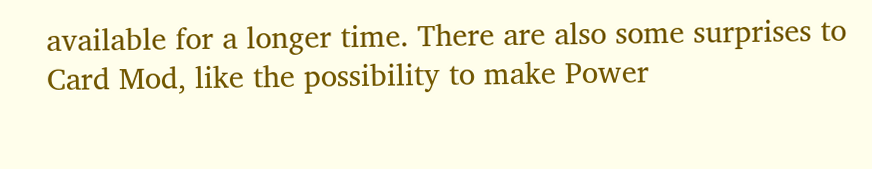available for a longer time. There are also some surprises to Card Mod, like the possibility to make Power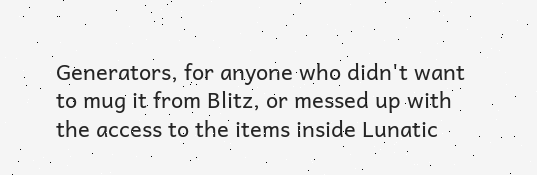Generators, for anyone who didn't want to mug it from Blitz, or messed up with the access to the items inside Lunatic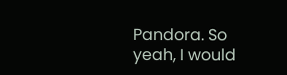Pandora. So yeah, I would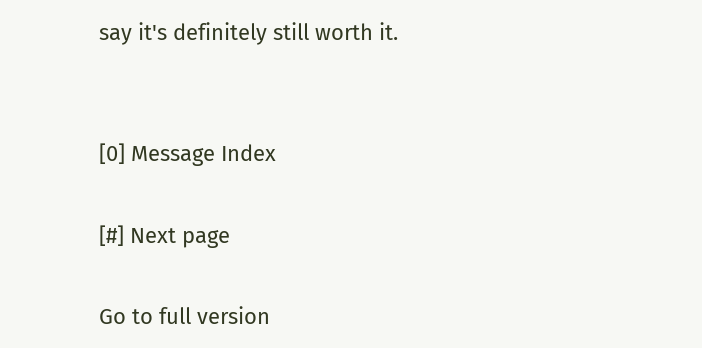say it's definitely still worth it.


[0] Message Index

[#] Next page

Go to full version